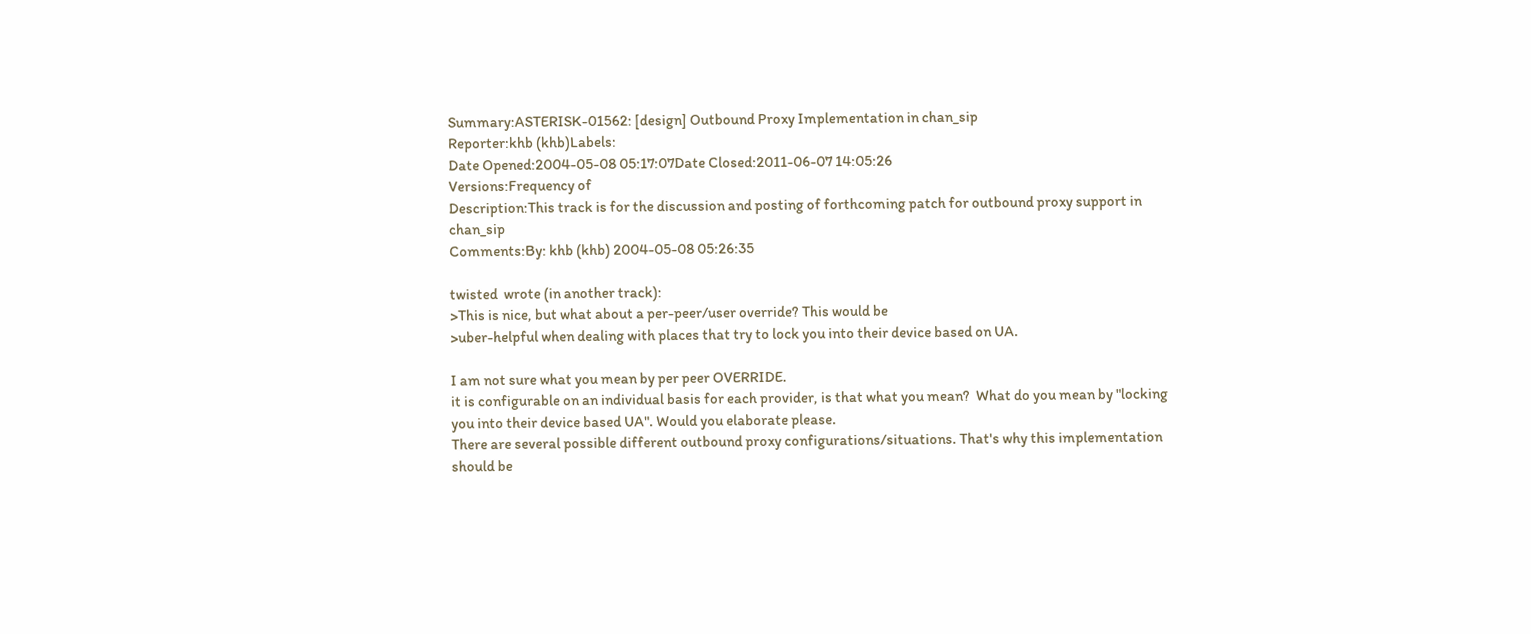Summary:ASTERISK-01562: [design] Outbound Proxy Implementation in chan_sip
Reporter:khb (khb)Labels:
Date Opened:2004-05-08 05:17:07Date Closed:2011-06-07 14:05:26
Versions:Frequency of
Description:This track is for the discussion and posting of forthcoming patch for outbound proxy support in chan_sip
Comments:By: khb (khb) 2004-05-08 05:26:35

twisted  wrote (in another track):
>This is nice, but what about a per-peer/user override? This would be
>uber-helpful when dealing with places that try to lock you into their device based on UA.

I am not sure what you mean by per peer OVERRIDE.
it is configurable on an individual basis for each provider, is that what you mean?  What do you mean by "locking you into their device based UA". Would you elaborate please.
There are several possible different outbound proxy configurations/situations. That's why this implementation should be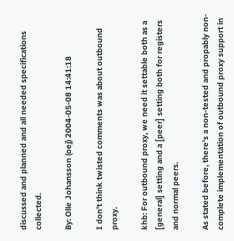discussed and planned and all needed specifications collected.

By: Olle Johansson (oej) 2004-05-08 14:41:18

I don't think twisted comments was about outbound proxy.

khb: For outbound proxy, we need it settable both as a [general] setting and a [peer] setting both for registers and normal peers.

As stated before, there's a non-tested and propably non-complete implementation of outbound proxy support in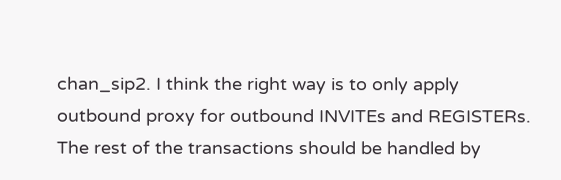chan_sip2. I think the right way is to only apply outbound proxy for outbound INVITEs and REGISTERs. The rest of the transactions should be handled by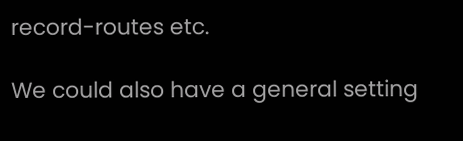record-routes etc.

We could also have a general setting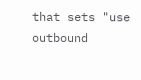that sets "use outbound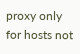proxy only for hosts not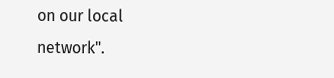on our local network".